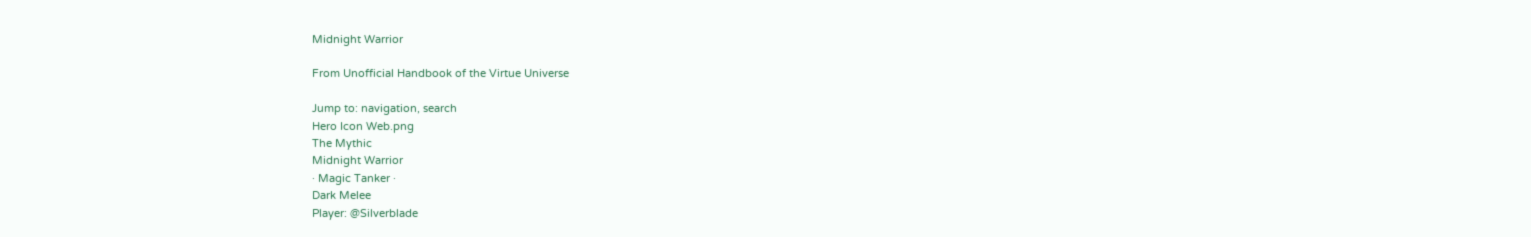Midnight Warrior

From Unofficial Handbook of the Virtue Universe

Jump to: navigation, search
Hero Icon Web.png
The Mythic
Midnight Warrior
· Magic Tanker ·
Dark Melee
Player: @Silverblade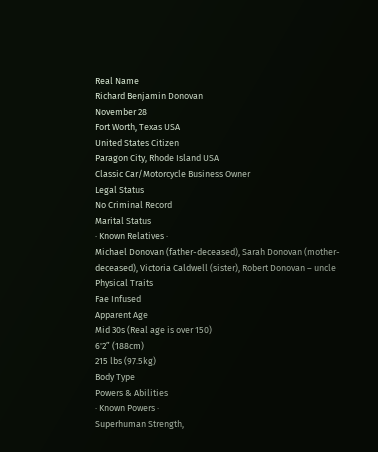Real Name
Richard Benjamin Donovan
November 28
Fort Worth, Texas USA
United States Citizen
Paragon City, Rhode Island USA
Classic Car/Motorcycle Business Owner
Legal Status
No Criminal Record
Marital Status
· Known Relatives ·
Michael Donovan (father-deceased), Sarah Donovan (mother-deceased), Victoria Caldwell (sister), Robert Donovan – uncle
Physical Traits
Fae Infused
Apparent Age
Mid 30s (Real age is over 150)
6'2” (188cm)
215 lbs (97.5kg)
Body Type
Powers & Abilities
· Known Powers ·
Superhuman Strength,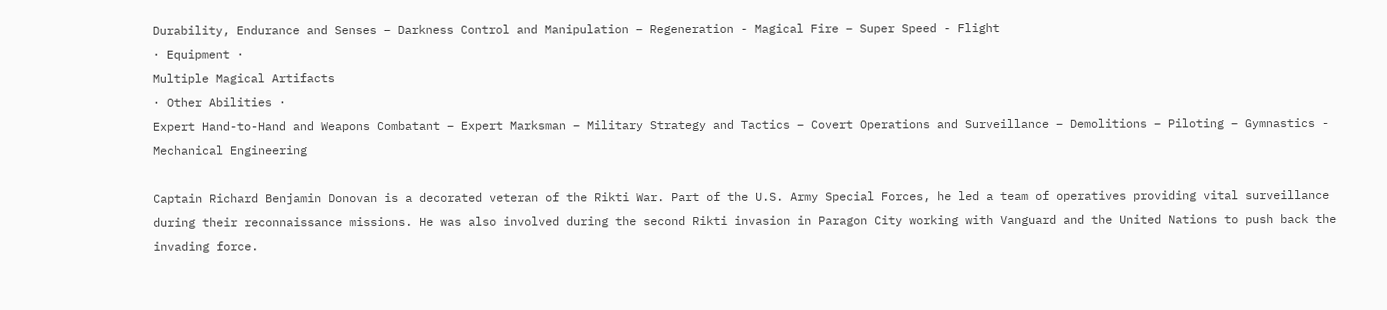Durability, Endurance and Senses – Darkness Control and Manipulation – Regeneration - Magical Fire – Super Speed - Flight
· Equipment ·
Multiple Magical Artifacts
· Other Abilities ·
Expert Hand-to-Hand and Weapons Combatant – Expert Marksman – Military Strategy and Tactics – Covert Operations and Surveillance – Demolitions – Piloting – Gymnastics - Mechanical Engineering

Captain Richard Benjamin Donovan is a decorated veteran of the Rikti War. Part of the U.S. Army Special Forces, he led a team of operatives providing vital surveillance during their reconnaissance missions. He was also involved during the second Rikti invasion in Paragon City working with Vanguard and the United Nations to push back the invading force.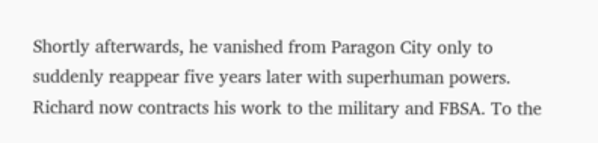Shortly afterwards, he vanished from Paragon City only to suddenly reappear five years later with superhuman powers. Richard now contracts his work to the military and FBSA. To the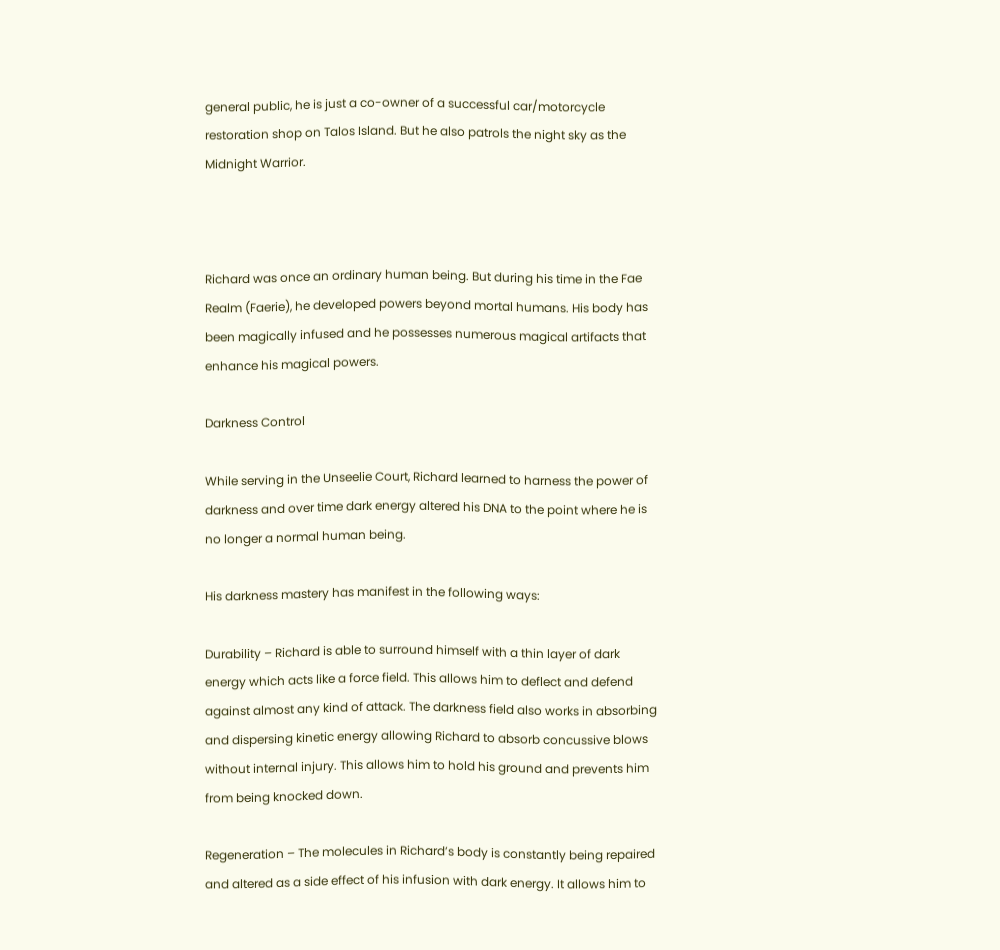general public, he is just a co-owner of a successful car/motorcycle restoration shop on Talos Island. But he also patrols the night sky as the Midnight Warrior.



Richard was once an ordinary human being. But during his time in the Fae Realm (Faerie), he developed powers beyond mortal humans. His body has been magically infused and he possesses numerous magical artifacts that enhance his magical powers.

Darkness Control

While serving in the Unseelie Court, Richard learned to harness the power of darkness and over time dark energy altered his DNA to the point where he is no longer a normal human being.

His darkness mastery has manifest in the following ways:

Durability – Richard is able to surround himself with a thin layer of dark energy which acts like a force field. This allows him to deflect and defend against almost any kind of attack. The darkness field also works in absorbing and dispersing kinetic energy allowing Richard to absorb concussive blows without internal injury. This allows him to hold his ground and prevents him from being knocked down.

Regeneration – The molecules in Richard’s body is constantly being repaired and altered as a side effect of his infusion with dark energy. It allows him to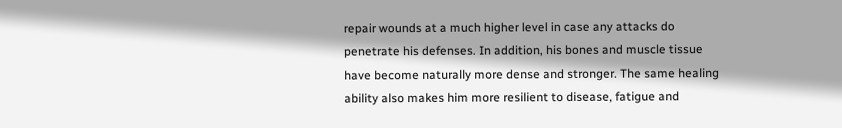repair wounds at a much higher level in case any attacks do penetrate his defenses. In addition, his bones and muscle tissue have become naturally more dense and stronger. The same healing ability also makes him more resilient to disease, fatigue and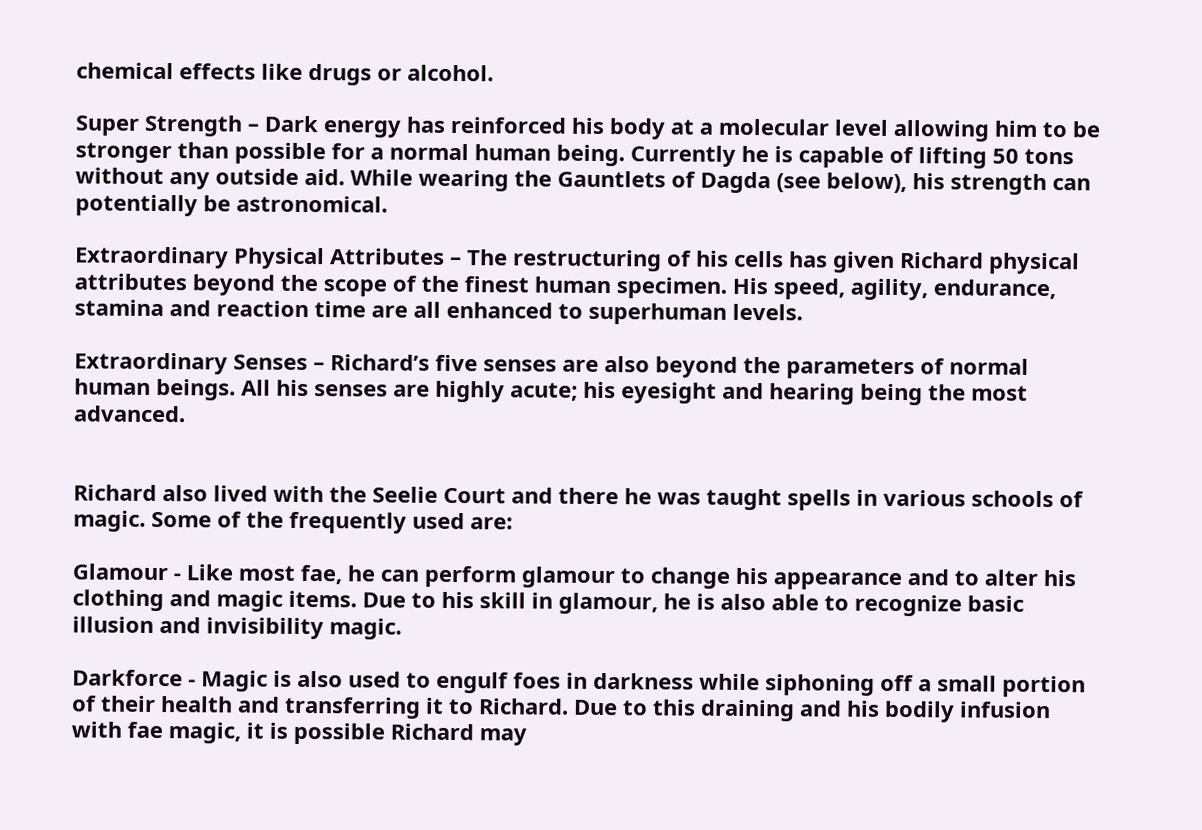chemical effects like drugs or alcohol.

Super Strength – Dark energy has reinforced his body at a molecular level allowing him to be stronger than possible for a normal human being. Currently he is capable of lifting 50 tons without any outside aid. While wearing the Gauntlets of Dagda (see below), his strength can potentially be astronomical.

Extraordinary Physical Attributes – The restructuring of his cells has given Richard physical attributes beyond the scope of the finest human specimen. His speed, agility, endurance, stamina and reaction time are all enhanced to superhuman levels.

Extraordinary Senses – Richard’s five senses are also beyond the parameters of normal human beings. All his senses are highly acute; his eyesight and hearing being the most advanced.


Richard also lived with the Seelie Court and there he was taught spells in various schools of magic. Some of the frequently used are:

Glamour - Like most fae, he can perform glamour to change his appearance and to alter his clothing and magic items. Due to his skill in glamour, he is also able to recognize basic illusion and invisibility magic.

Darkforce - Magic is also used to engulf foes in darkness while siphoning off a small portion of their health and transferring it to Richard. Due to this draining and his bodily infusion with fae magic, it is possible Richard may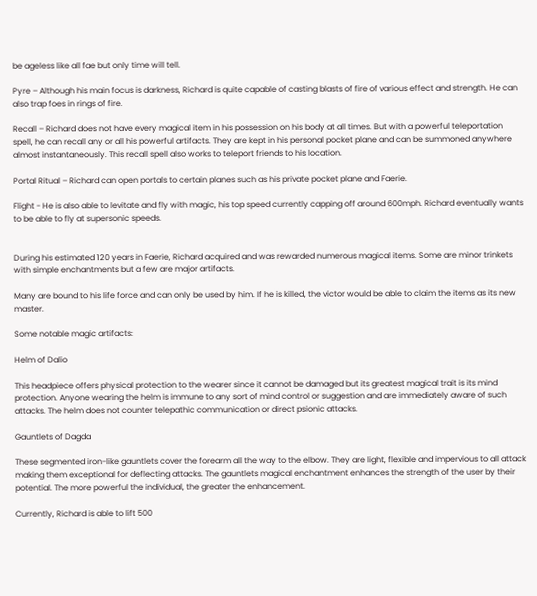be ageless like all fae but only time will tell.

Pyre – Although his main focus is darkness, Richard is quite capable of casting blasts of fire of various effect and strength. He can also trap foes in rings of fire.

Recall – Richard does not have every magical item in his possession on his body at all times. But with a powerful teleportation spell, he can recall any or all his powerful artifacts. They are kept in his personal pocket plane and can be summoned anywhere almost instantaneously. This recall spell also works to teleport friends to his location.

Portal Ritual – Richard can open portals to certain planes such as his private pocket plane and Faerie.

Flight - He is also able to levitate and fly with magic, his top speed currently capping off around 600mph. Richard eventually wants to be able to fly at supersonic speeds.


During his estimated 120 years in Faerie, Richard acquired and was rewarded numerous magical items. Some are minor trinkets with simple enchantments but a few are major artifacts.

Many are bound to his life force and can only be used by him. If he is killed, the victor would be able to claim the items as its new master.

Some notable magic artifacts:

Helm of Dalio

This headpiece offers physical protection to the wearer since it cannot be damaged but its greatest magical trait is its mind protection. Anyone wearing the helm is immune to any sort of mind control or suggestion and are immediately aware of such attacks. The helm does not counter telepathic communication or direct psionic attacks.

Gauntlets of Dagda

These segmented iron-like gauntlets cover the forearm all the way to the elbow. They are light, flexible and impervious to all attack making them exceptional for deflecting attacks. The gauntlets magical enchantment enhances the strength of the user by their potential. The more powerful the individual, the greater the enhancement.

Currently, Richard is able to lift 500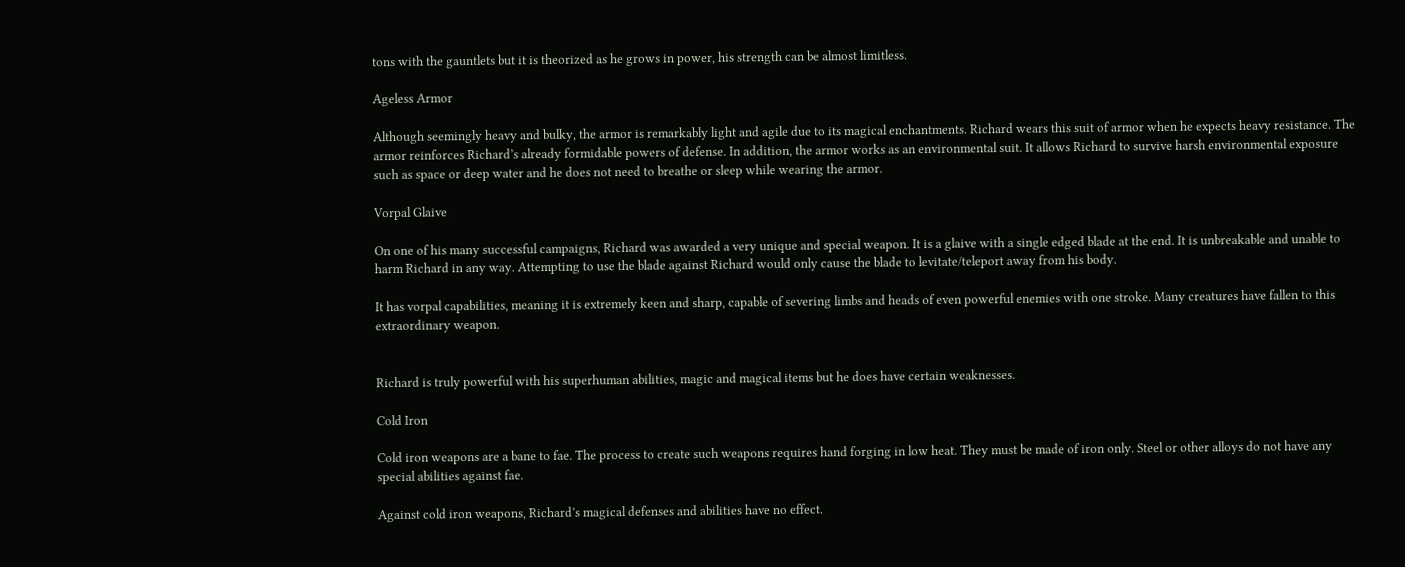tons with the gauntlets but it is theorized as he grows in power, his strength can be almost limitless.

Ageless Armor

Although seemingly heavy and bulky, the armor is remarkably light and agile due to its magical enchantments. Richard wears this suit of armor when he expects heavy resistance. The armor reinforces Richard’s already formidable powers of defense. In addition, the armor works as an environmental suit. It allows Richard to survive harsh environmental exposure such as space or deep water and he does not need to breathe or sleep while wearing the armor.

Vorpal Glaive

On one of his many successful campaigns, Richard was awarded a very unique and special weapon. It is a glaive with a single edged blade at the end. It is unbreakable and unable to harm Richard in any way. Attempting to use the blade against Richard would only cause the blade to levitate/teleport away from his body.

It has vorpal capabilities, meaning it is extremely keen and sharp, capable of severing limbs and heads of even powerful enemies with one stroke. Many creatures have fallen to this extraordinary weapon.


Richard is truly powerful with his superhuman abilities, magic and magical items but he does have certain weaknesses.

Cold Iron

Cold iron weapons are a bane to fae. The process to create such weapons requires hand forging in low heat. They must be made of iron only. Steel or other alloys do not have any special abilities against fae.

Against cold iron weapons, Richard’s magical defenses and abilities have no effect.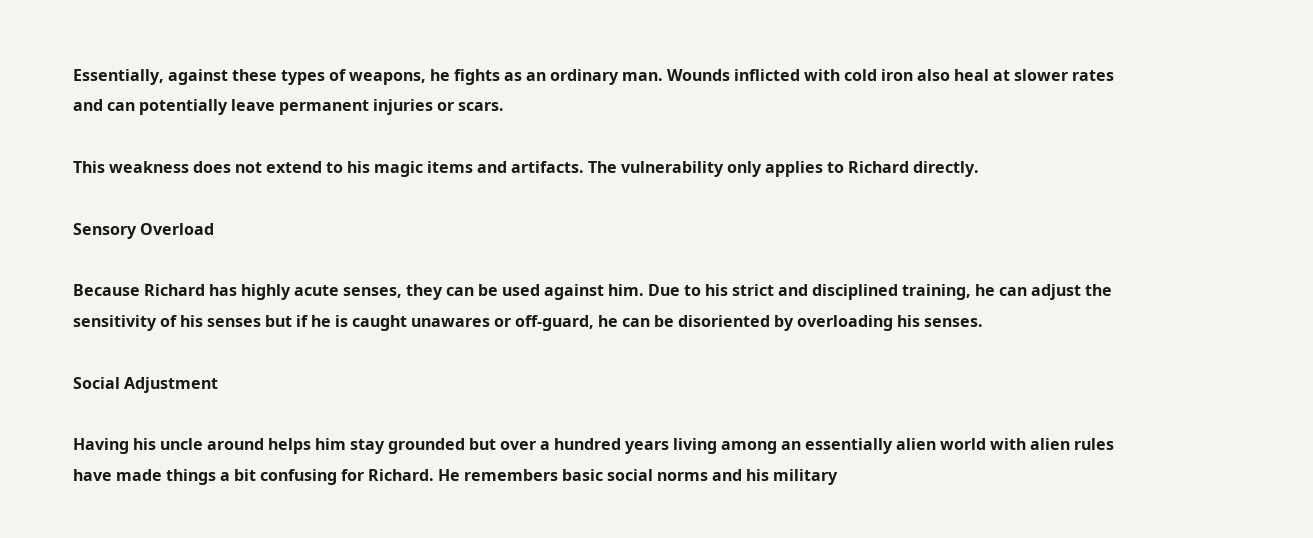Essentially, against these types of weapons, he fights as an ordinary man. Wounds inflicted with cold iron also heal at slower rates and can potentially leave permanent injuries or scars.

This weakness does not extend to his magic items and artifacts. The vulnerability only applies to Richard directly.

Sensory Overload

Because Richard has highly acute senses, they can be used against him. Due to his strict and disciplined training, he can adjust the sensitivity of his senses but if he is caught unawares or off-guard, he can be disoriented by overloading his senses.

Social Adjustment

Having his uncle around helps him stay grounded but over a hundred years living among an essentially alien world with alien rules have made things a bit confusing for Richard. He remembers basic social norms and his military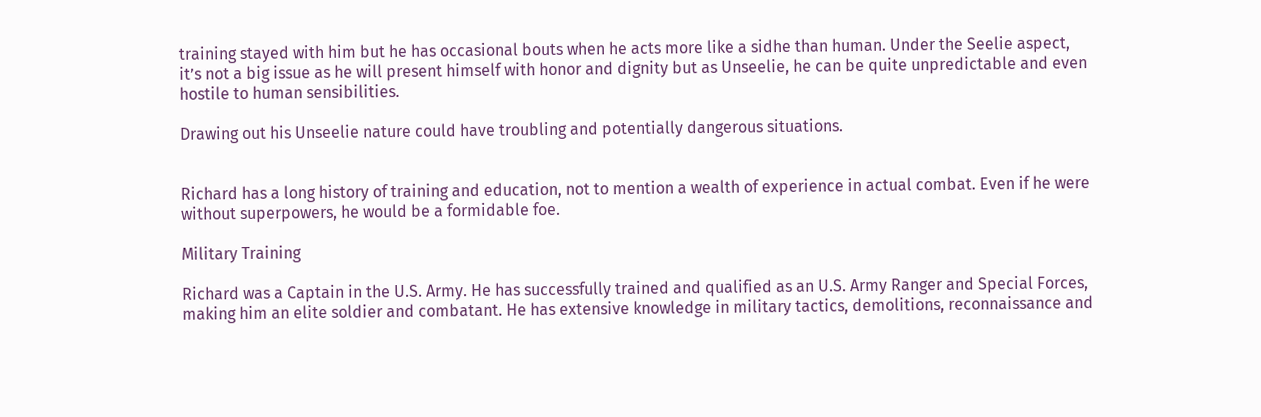training stayed with him but he has occasional bouts when he acts more like a sidhe than human. Under the Seelie aspect, it’s not a big issue as he will present himself with honor and dignity but as Unseelie, he can be quite unpredictable and even hostile to human sensibilities.

Drawing out his Unseelie nature could have troubling and potentially dangerous situations.


Richard has a long history of training and education, not to mention a wealth of experience in actual combat. Even if he were without superpowers, he would be a formidable foe.

Military Training

Richard was a Captain in the U.S. Army. He has successfully trained and qualified as an U.S. Army Ranger and Special Forces, making him an elite soldier and combatant. He has extensive knowledge in military tactics, demolitions, reconnaissance and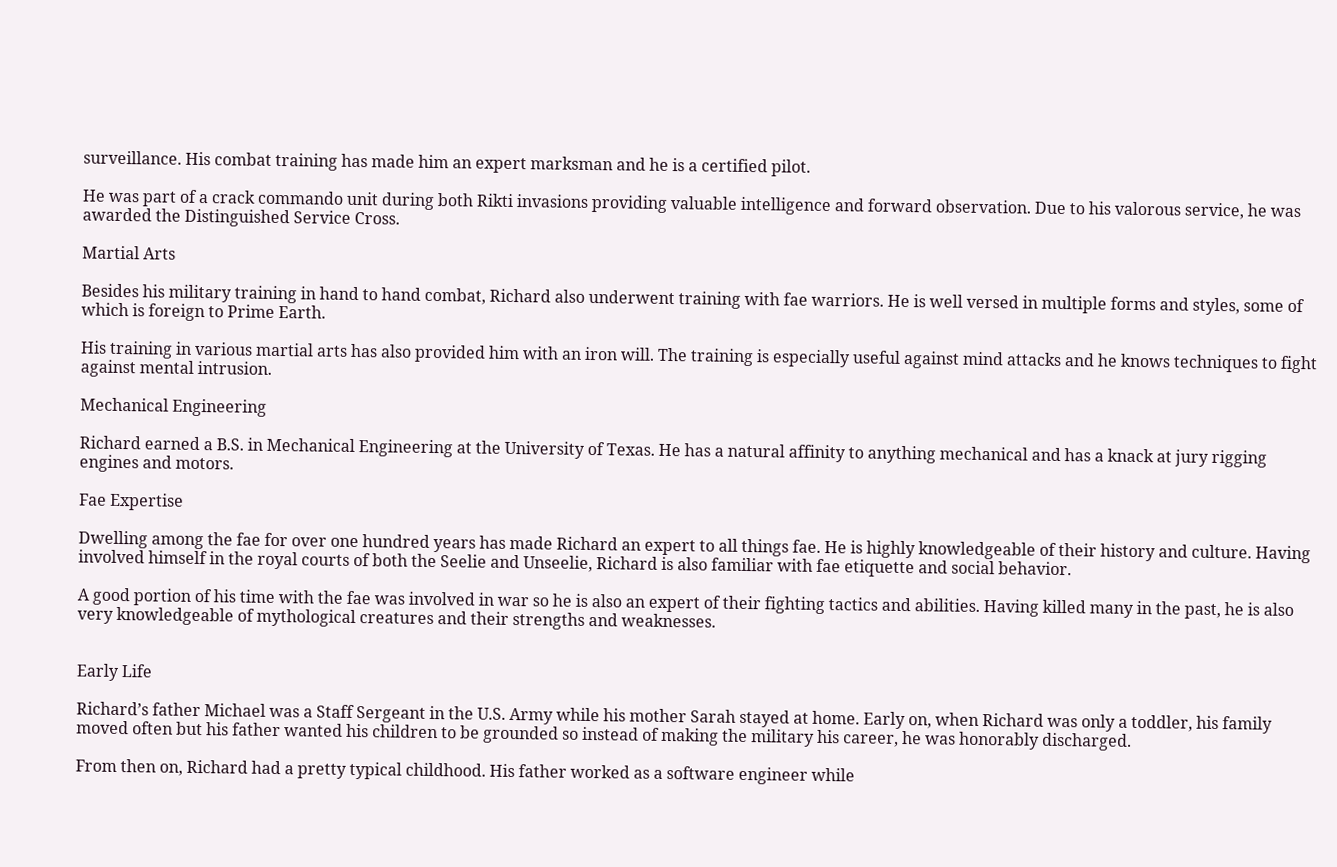surveillance. His combat training has made him an expert marksman and he is a certified pilot.

He was part of a crack commando unit during both Rikti invasions providing valuable intelligence and forward observation. Due to his valorous service, he was awarded the Distinguished Service Cross.

Martial Arts

Besides his military training in hand to hand combat, Richard also underwent training with fae warriors. He is well versed in multiple forms and styles, some of which is foreign to Prime Earth.

His training in various martial arts has also provided him with an iron will. The training is especially useful against mind attacks and he knows techniques to fight against mental intrusion.

Mechanical Engineering

Richard earned a B.S. in Mechanical Engineering at the University of Texas. He has a natural affinity to anything mechanical and has a knack at jury rigging engines and motors.

Fae Expertise

Dwelling among the fae for over one hundred years has made Richard an expert to all things fae. He is highly knowledgeable of their history and culture. Having involved himself in the royal courts of both the Seelie and Unseelie, Richard is also familiar with fae etiquette and social behavior.

A good portion of his time with the fae was involved in war so he is also an expert of their fighting tactics and abilities. Having killed many in the past, he is also very knowledgeable of mythological creatures and their strengths and weaknesses.


Early Life

Richard’s father Michael was a Staff Sergeant in the U.S. Army while his mother Sarah stayed at home. Early on, when Richard was only a toddler, his family moved often but his father wanted his children to be grounded so instead of making the military his career, he was honorably discharged.

From then on, Richard had a pretty typical childhood. His father worked as a software engineer while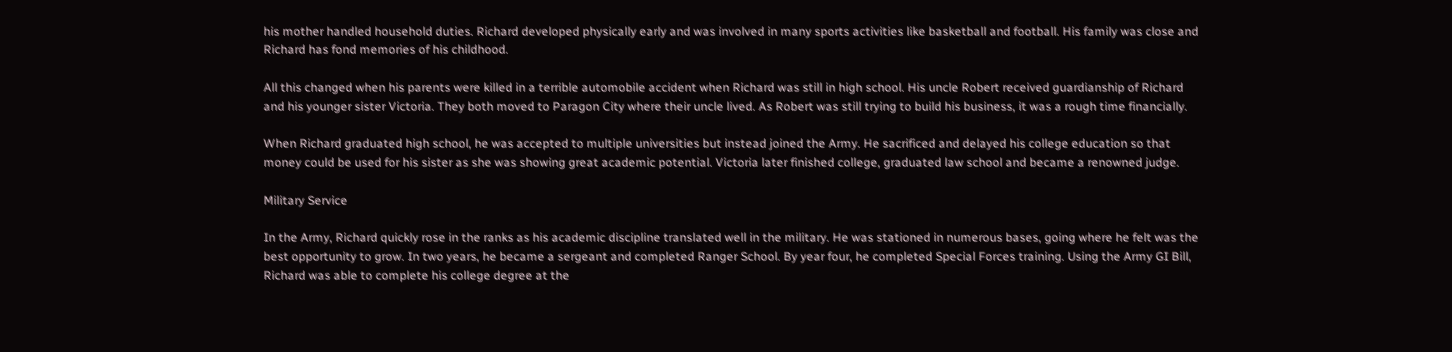his mother handled household duties. Richard developed physically early and was involved in many sports activities like basketball and football. His family was close and Richard has fond memories of his childhood.

All this changed when his parents were killed in a terrible automobile accident when Richard was still in high school. His uncle Robert received guardianship of Richard and his younger sister Victoria. They both moved to Paragon City where their uncle lived. As Robert was still trying to build his business, it was a rough time financially.

When Richard graduated high school, he was accepted to multiple universities but instead joined the Army. He sacrificed and delayed his college education so that money could be used for his sister as she was showing great academic potential. Victoria later finished college, graduated law school and became a renowned judge.

Military Service

In the Army, Richard quickly rose in the ranks as his academic discipline translated well in the military. He was stationed in numerous bases, going where he felt was the best opportunity to grow. In two years, he became a sergeant and completed Ranger School. By year four, he completed Special Forces training. Using the Army GI Bill, Richard was able to complete his college degree at the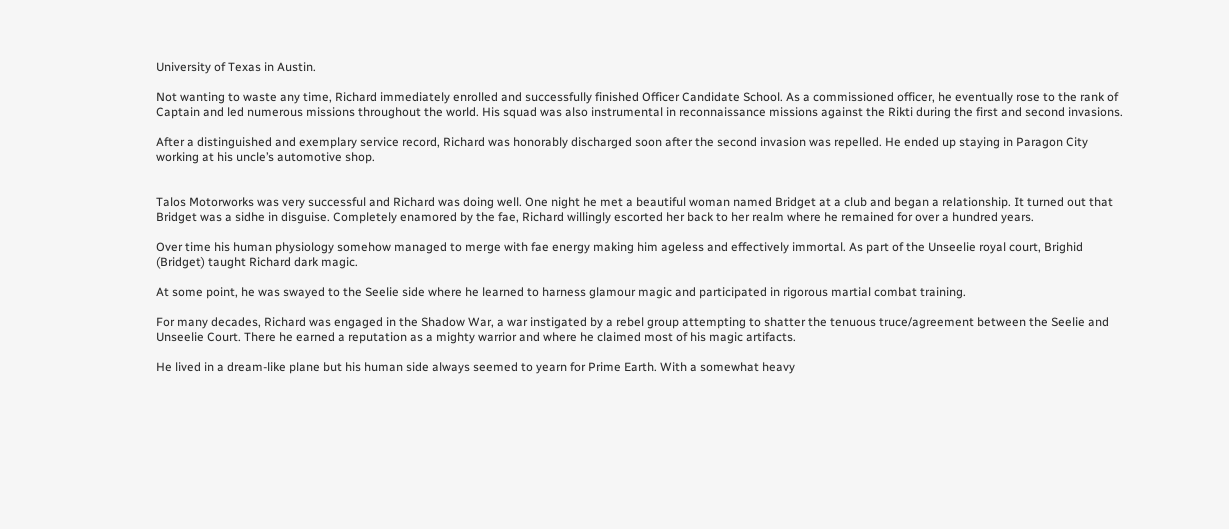University of Texas in Austin.

Not wanting to waste any time, Richard immediately enrolled and successfully finished Officer Candidate School. As a commissioned officer, he eventually rose to the rank of Captain and led numerous missions throughout the world. His squad was also instrumental in reconnaissance missions against the Rikti during the first and second invasions.

After a distinguished and exemplary service record, Richard was honorably discharged soon after the second invasion was repelled. He ended up staying in Paragon City working at his uncle’s automotive shop.


Talos Motorworks was very successful and Richard was doing well. One night he met a beautiful woman named Bridget at a club and began a relationship. It turned out that Bridget was a sidhe in disguise. Completely enamored by the fae, Richard willingly escorted her back to her realm where he remained for over a hundred years.

Over time his human physiology somehow managed to merge with fae energy making him ageless and effectively immortal. As part of the Unseelie royal court, Brighid (Bridget) taught Richard dark magic.

At some point, he was swayed to the Seelie side where he learned to harness glamour magic and participated in rigorous martial combat training.

For many decades, Richard was engaged in the Shadow War, a war instigated by a rebel group attempting to shatter the tenuous truce/agreement between the Seelie and Unseelie Court. There he earned a reputation as a mighty warrior and where he claimed most of his magic artifacts.

He lived in a dream-like plane but his human side always seemed to yearn for Prime Earth. With a somewhat heavy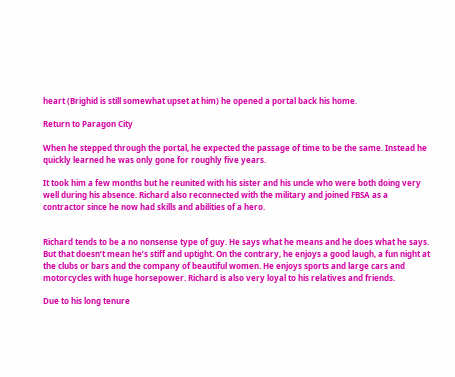heart (Brighid is still somewhat upset at him) he opened a portal back his home.

Return to Paragon City

When he stepped through the portal, he expected the passage of time to be the same. Instead he quickly learned he was only gone for roughly five years.

It took him a few months but he reunited with his sister and his uncle who were both doing very well during his absence. Richard also reconnected with the military and joined FBSA as a contractor since he now had skills and abilities of a hero.


Richard tends to be a no nonsense type of guy. He says what he means and he does what he says. But that doesn’t mean he’s stiff and uptight. On the contrary, he enjoys a good laugh, a fun night at the clubs or bars and the company of beautiful women. He enjoys sports and large cars and motorcycles with huge horsepower. Richard is also very loyal to his relatives and friends.

Due to his long tenure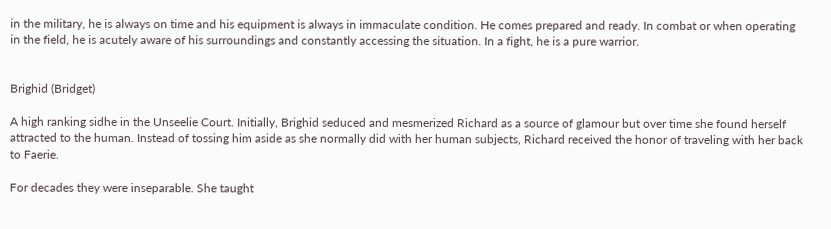in the military, he is always on time and his equipment is always in immaculate condition. He comes prepared and ready. In combat or when operating in the field, he is acutely aware of his surroundings and constantly accessing the situation. In a fight, he is a pure warrior.


Brighid (Bridget)

A high ranking sidhe in the Unseelie Court. Initially, Brighid seduced and mesmerized Richard as a source of glamour but over time she found herself attracted to the human. Instead of tossing him aside as she normally did with her human subjects, Richard received the honor of traveling with her back to Faerie.

For decades they were inseparable. She taught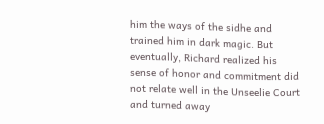him the ways of the sidhe and trained him in dark magic. But eventually, Richard realized his sense of honor and commitment did not relate well in the Unseelie Court and turned away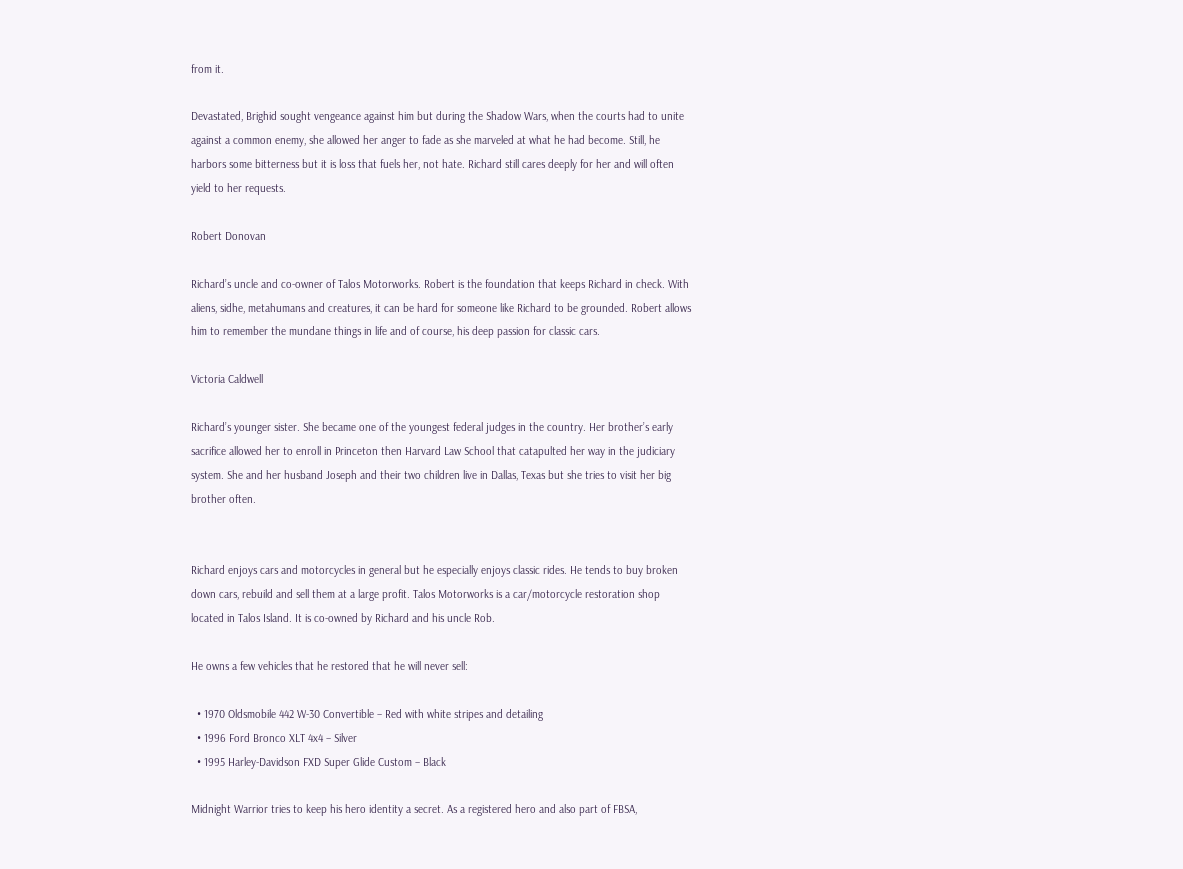from it.

Devastated, Brighid sought vengeance against him but during the Shadow Wars, when the courts had to unite against a common enemy, she allowed her anger to fade as she marveled at what he had become. Still, he harbors some bitterness but it is loss that fuels her, not hate. Richard still cares deeply for her and will often yield to her requests.

Robert Donovan

Richard’s uncle and co-owner of Talos Motorworks. Robert is the foundation that keeps Richard in check. With aliens, sidhe, metahumans and creatures, it can be hard for someone like Richard to be grounded. Robert allows him to remember the mundane things in life and of course, his deep passion for classic cars.

Victoria Caldwell

Richard’s younger sister. She became one of the youngest federal judges in the country. Her brother’s early sacrifice allowed her to enroll in Princeton then Harvard Law School that catapulted her way in the judiciary system. She and her husband Joseph and their two children live in Dallas, Texas but she tries to visit her big brother often.


Richard enjoys cars and motorcycles in general but he especially enjoys classic rides. He tends to buy broken down cars, rebuild and sell them at a large profit. Talos Motorworks is a car/motorcycle restoration shop located in Talos Island. It is co-owned by Richard and his uncle Rob.

He owns a few vehicles that he restored that he will never sell:

  • 1970 Oldsmobile 442 W-30 Convertible – Red with white stripes and detailing
  • 1996 Ford Bronco XLT 4x4 – Silver
  • 1995 Harley-Davidson FXD Super Glide Custom – Black

Midnight Warrior tries to keep his hero identity a secret. As a registered hero and also part of FBSA,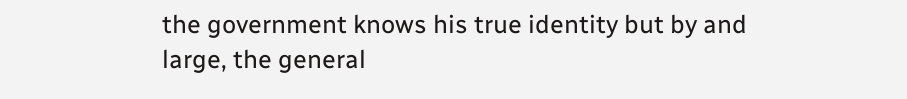the government knows his true identity but by and large, the general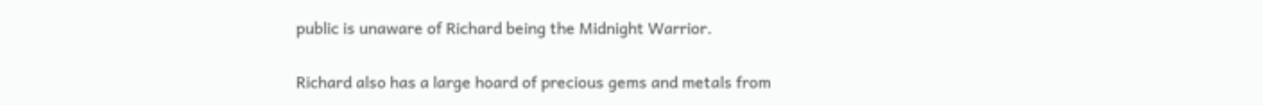public is unaware of Richard being the Midnight Warrior.

Richard also has a large hoard of precious gems and metals from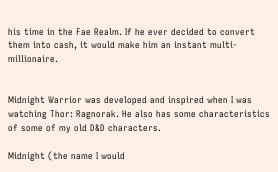his time in the Fae Realm. If he ever decided to convert them into cash, it would make him an instant multi-millionaire.


Midnight Warrior was developed and inspired when I was watching Thor: Ragnorak. He also has some characteristics of some of my old D&D characters.

Midnight (the name I would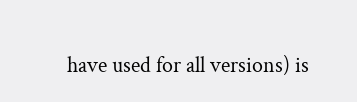have used for all versions) is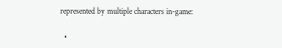represented by multiple characters in-game:

  •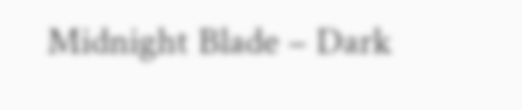Midnight Blade – Dark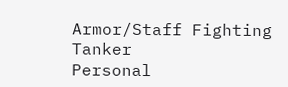Armor/Staff Fighting Tanker
Personal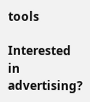tools

Interested in advertising?